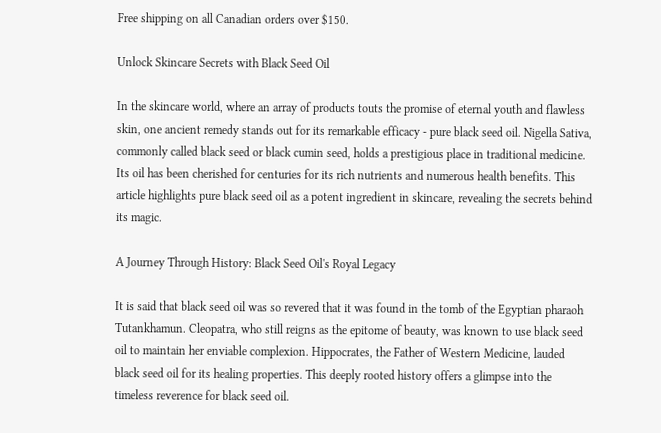Free shipping on all Canadian orders over $150.

Unlock Skincare Secrets with Black Seed Oil

In the skincare world, where an array of products touts the promise of eternal youth and flawless skin, one ancient remedy stands out for its remarkable efficacy - pure black seed oil. Nigella Sativa, commonly called black seed or black cumin seed, holds a prestigious place in traditional medicine. Its oil has been cherished for centuries for its rich nutrients and numerous health benefits. This article highlights pure black seed oil as a potent ingredient in skincare, revealing the secrets behind its magic.

A Journey Through History: Black Seed Oil's Royal Legacy

It is said that black seed oil was so revered that it was found in the tomb of the Egyptian pharaoh Tutankhamun. Cleopatra, who still reigns as the epitome of beauty, was known to use black seed oil to maintain her enviable complexion. Hippocrates, the Father of Western Medicine, lauded black seed oil for its healing properties. This deeply rooted history offers a glimpse into the timeless reverence for black seed oil.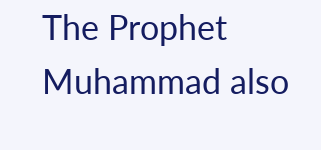The Prophet Muhammad also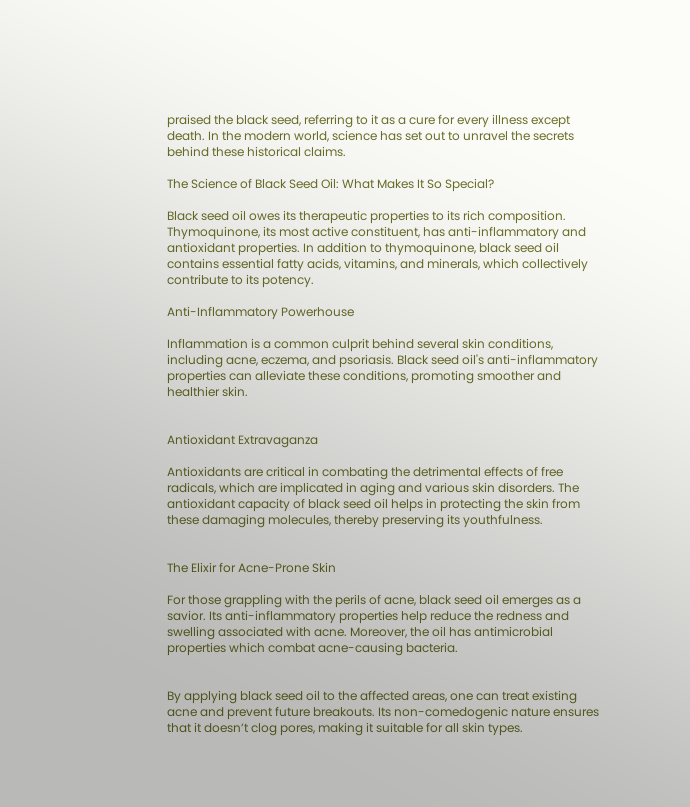praised the black seed, referring to it as a cure for every illness except death. In the modern world, science has set out to unravel the secrets behind these historical claims.

The Science of Black Seed Oil: What Makes It So Special?

Black seed oil owes its therapeutic properties to its rich composition. Thymoquinone, its most active constituent, has anti-inflammatory and antioxidant properties. In addition to thymoquinone, black seed oil contains essential fatty acids, vitamins, and minerals, which collectively contribute to its potency.

Anti-Inflammatory Powerhouse

Inflammation is a common culprit behind several skin conditions, including acne, eczema, and psoriasis. Black seed oil's anti-inflammatory properties can alleviate these conditions, promoting smoother and healthier skin.


Antioxidant Extravaganza

Antioxidants are critical in combating the detrimental effects of free radicals, which are implicated in aging and various skin disorders. The antioxidant capacity of black seed oil helps in protecting the skin from these damaging molecules, thereby preserving its youthfulness.


The Elixir for Acne-Prone Skin

For those grappling with the perils of acne, black seed oil emerges as a savior. Its anti-inflammatory properties help reduce the redness and swelling associated with acne. Moreover, the oil has antimicrobial properties which combat acne-causing bacteria.


By applying black seed oil to the affected areas, one can treat existing acne and prevent future breakouts. Its non-comedogenic nature ensures that it doesn’t clog pores, making it suitable for all skin types.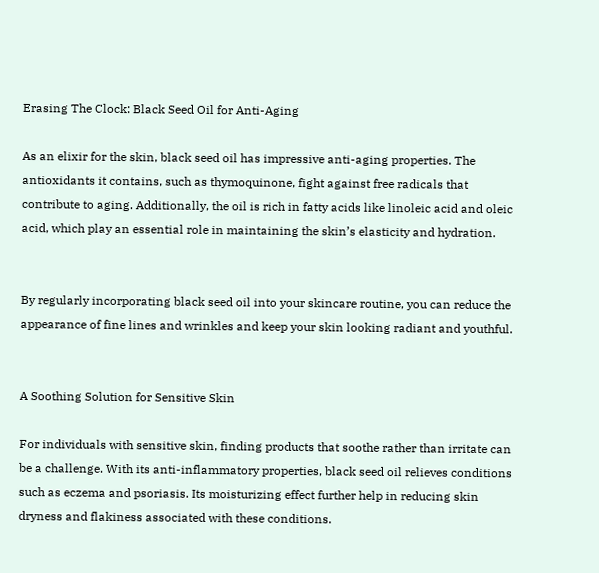Erasing The Clock: Black Seed Oil for Anti-Aging

As an elixir for the skin, black seed oil has impressive anti-aging properties. The antioxidants it contains, such as thymoquinone, fight against free radicals that contribute to aging. Additionally, the oil is rich in fatty acids like linoleic acid and oleic acid, which play an essential role in maintaining the skin’s elasticity and hydration.


By regularly incorporating black seed oil into your skincare routine, you can reduce the appearance of fine lines and wrinkles and keep your skin looking radiant and youthful.


A Soothing Solution for Sensitive Skin

For individuals with sensitive skin, finding products that soothe rather than irritate can be a challenge. With its anti-inflammatory properties, black seed oil relieves conditions such as eczema and psoriasis. Its moisturizing effect further help in reducing skin dryness and flakiness associated with these conditions.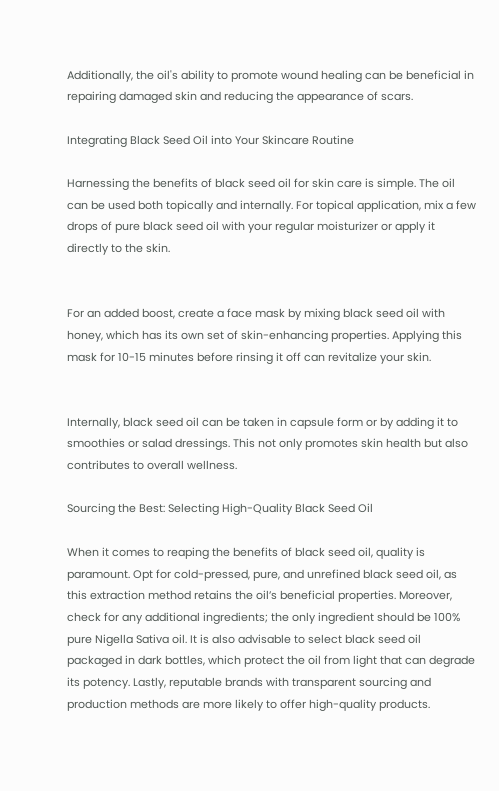Additionally, the oil's ability to promote wound healing can be beneficial in repairing damaged skin and reducing the appearance of scars.

Integrating Black Seed Oil into Your Skincare Routine

Harnessing the benefits of black seed oil for skin care is simple. The oil can be used both topically and internally. For topical application, mix a few drops of pure black seed oil with your regular moisturizer or apply it directly to the skin.


For an added boost, create a face mask by mixing black seed oil with honey, which has its own set of skin-enhancing properties. Applying this mask for 10-15 minutes before rinsing it off can revitalize your skin.


Internally, black seed oil can be taken in capsule form or by adding it to smoothies or salad dressings. This not only promotes skin health but also contributes to overall wellness.

Sourcing the Best: Selecting High-Quality Black Seed Oil

When it comes to reaping the benefits of black seed oil, quality is paramount. Opt for cold-pressed, pure, and unrefined black seed oil, as this extraction method retains the oil’s beneficial properties. Moreover, check for any additional ingredients; the only ingredient should be 100% pure Nigella Sativa oil. It is also advisable to select black seed oil packaged in dark bottles, which protect the oil from light that can degrade its potency. Lastly, reputable brands with transparent sourcing and production methods are more likely to offer high-quality products.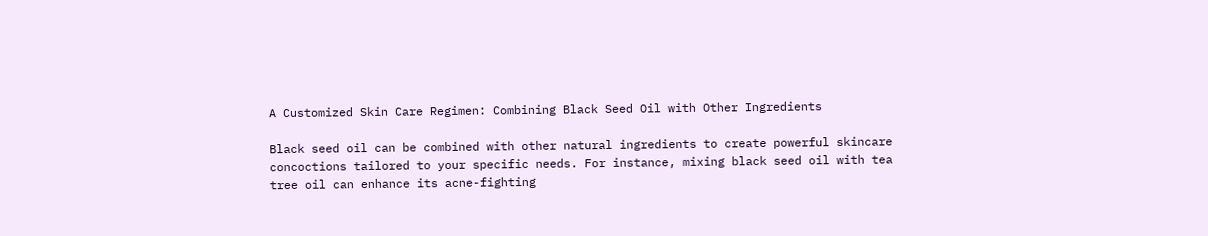A Customized Skin Care Regimen: Combining Black Seed Oil with Other Ingredients

Black seed oil can be combined with other natural ingredients to create powerful skincare concoctions tailored to your specific needs. For instance, mixing black seed oil with tea tree oil can enhance its acne-fighting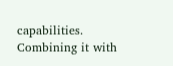capabilities. Combining it with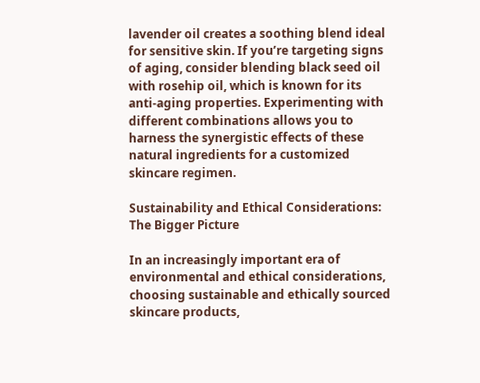lavender oil creates a soothing blend ideal for sensitive skin. If you’re targeting signs of aging, consider blending black seed oil with rosehip oil, which is known for its anti-aging properties. Experimenting with different combinations allows you to harness the synergistic effects of these natural ingredients for a customized skincare regimen.

Sustainability and Ethical Considerations: The Bigger Picture

In an increasingly important era of environmental and ethical considerations, choosing sustainable and ethically sourced skincare products,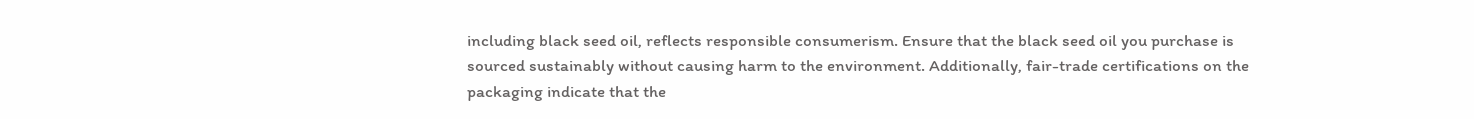including black seed oil, reflects responsible consumerism. Ensure that the black seed oil you purchase is sourced sustainably without causing harm to the environment. Additionally, fair-trade certifications on the packaging indicate that the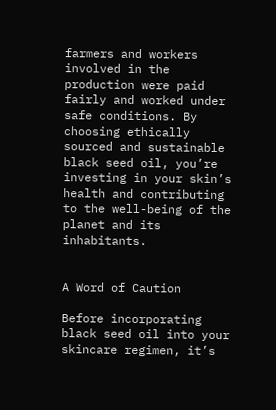farmers and workers involved in the production were paid fairly and worked under safe conditions. By choosing ethically sourced and sustainable black seed oil, you’re investing in your skin’s health and contributing to the well-being of the planet and its inhabitants.


A Word of Caution

Before incorporating black seed oil into your skincare regimen, it’s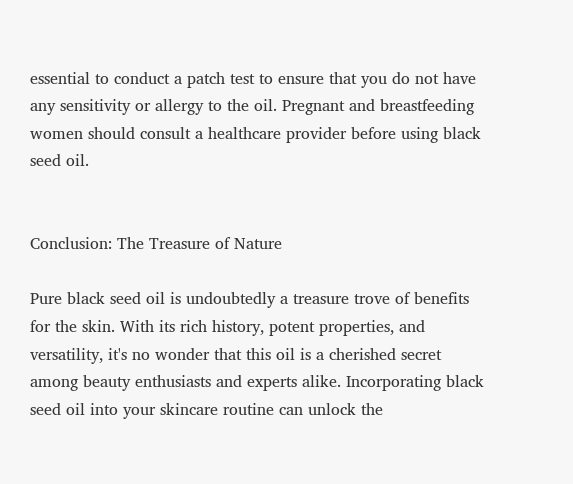essential to conduct a patch test to ensure that you do not have any sensitivity or allergy to the oil. Pregnant and breastfeeding women should consult a healthcare provider before using black seed oil.


Conclusion: The Treasure of Nature

Pure black seed oil is undoubtedly a treasure trove of benefits for the skin. With its rich history, potent properties, and versatility, it's no wonder that this oil is a cherished secret among beauty enthusiasts and experts alike. Incorporating black seed oil into your skincare routine can unlock the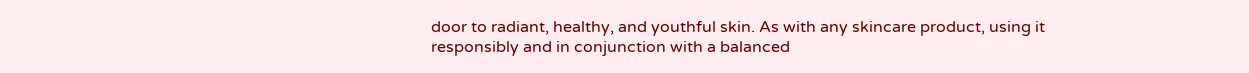door to radiant, healthy, and youthful skin. As with any skincare product, using it responsibly and in conjunction with a balanced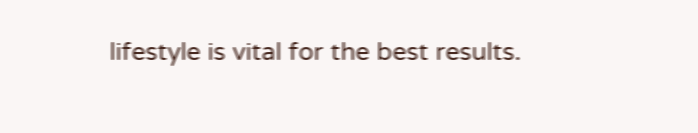lifestyle is vital for the best results.